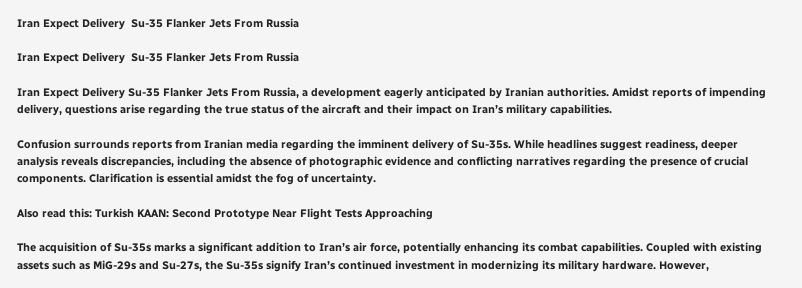Iran Expect Delivery  Su-35 Flanker Jets From Russia

Iran Expect Delivery  Su-35 Flanker Jets From Russia

Iran Expect Delivery Su-35 Flanker Jets From Russia, a development eagerly anticipated by Iranian authorities. Amidst reports of impending delivery, questions arise regarding the true status of the aircraft and their impact on Iran’s military capabilities.

Confusion surrounds reports from Iranian media regarding the imminent delivery of Su-35s. While headlines suggest readiness, deeper analysis reveals discrepancies, including the absence of photographic evidence and conflicting narratives regarding the presence of crucial components. Clarification is essential amidst the fog of uncertainty.

Also read this: Turkish KAAN: Second Prototype Near Flight Tests Approaching

The acquisition of Su-35s marks a significant addition to Iran’s air force, potentially enhancing its combat capabilities. Coupled with existing assets such as MiG-29s and Su-27s, the Su-35s signify Iran’s continued investment in modernizing its military hardware. However,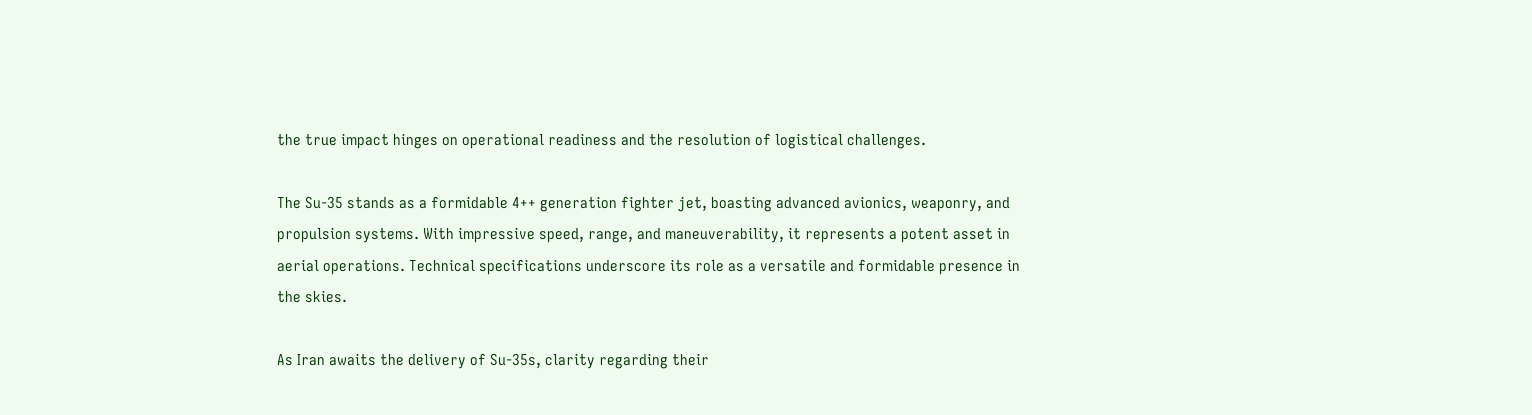the true impact hinges on operational readiness and the resolution of logistical challenges.

The Su-35 stands as a formidable 4++ generation fighter jet, boasting advanced avionics, weaponry, and propulsion systems. With impressive speed, range, and maneuverability, it represents a potent asset in aerial operations. Technical specifications underscore its role as a versatile and formidable presence in the skies.

As Iran awaits the delivery of Su-35s, clarity regarding their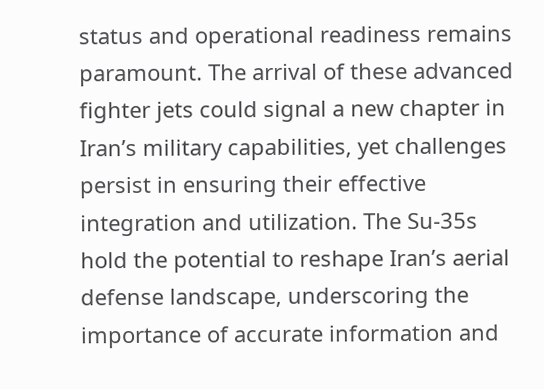status and operational readiness remains paramount. The arrival of these advanced fighter jets could signal a new chapter in Iran’s military capabilities, yet challenges persist in ensuring their effective integration and utilization. The Su-35s hold the potential to reshape Iran’s aerial defense landscape, underscoring the importance of accurate information and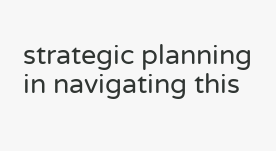strategic planning in navigating this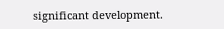significant development.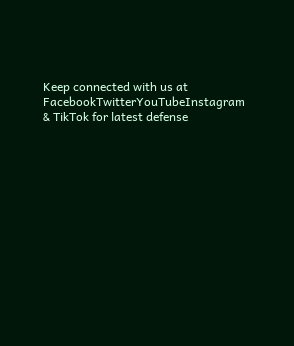Keep connected with us at FacebookTwitterYouTubeInstagram & TikTok for latest defense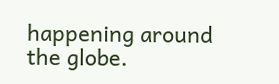happening around the globe.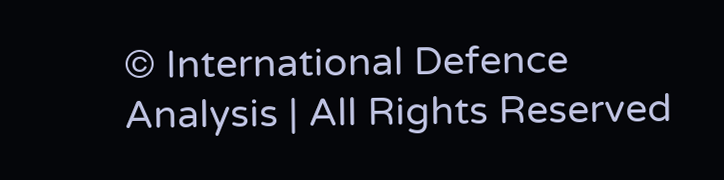© International Defence Analysis | All Rights Reserved